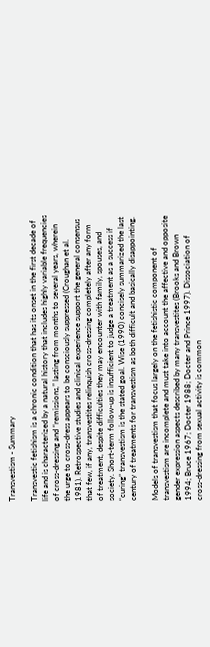Transvestism - Summary

Transvestic fetishism is a chronic condition that has its onset in the first decade of life and is characterized by a natural history that includes highly variable frequencies of cross-dressing and “remissions,” lasting from months to several years, wherein the urge to cross-dress appears to be consciously suppressed (Croughan et al. 1981). Retrospective studies and clinical experience support the general consensus that few, if any, transvestites relinquish cross-dressing completely after any form of treatment, despite difficulties they may encounter with family, spouses, and society. Short-term follow-up is insufficient to judge a treatment as a success if “curing” transvestism is the stated goal. Wise (1990) concisely summarized the last century of treatments for transvestism as both difficult and basically disappointing.

Models of transvestism that focus largely on the fetishistic component of transvestism are incomplete and must take into account the affective and opposite gender expression aspects described by many transvestites (Brooks and Brown 1994; Bruce 1967; Docter 1988; Docter and Prince 1997). Dissociation of cross-dressing from sexual activity is common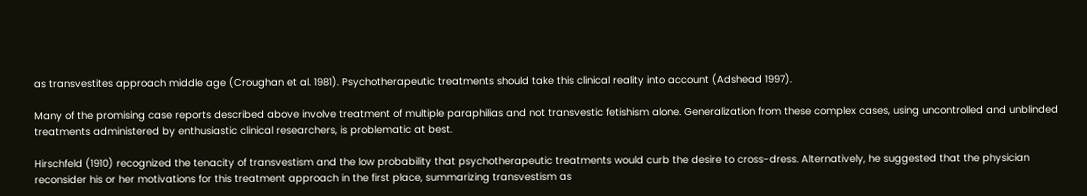as transvestites approach middle age (Croughan et al. 1981). Psychotherapeutic treatments should take this clinical reality into account (Adshead 1997).

Many of the promising case reports described above involve treatment of multiple paraphilias and not transvestic fetishism alone. Generalization from these complex cases, using uncontrolled and unblinded treatments administered by enthusiastic clinical researchers, is problematic at best.

Hirschfeld (1910) recognized the tenacity of transvestism and the low probability that psychotherapeutic treatments would curb the desire to cross-dress. Alternatively, he suggested that the physician reconsider his or her motivations for this treatment approach in the first place, summarizing transvestism as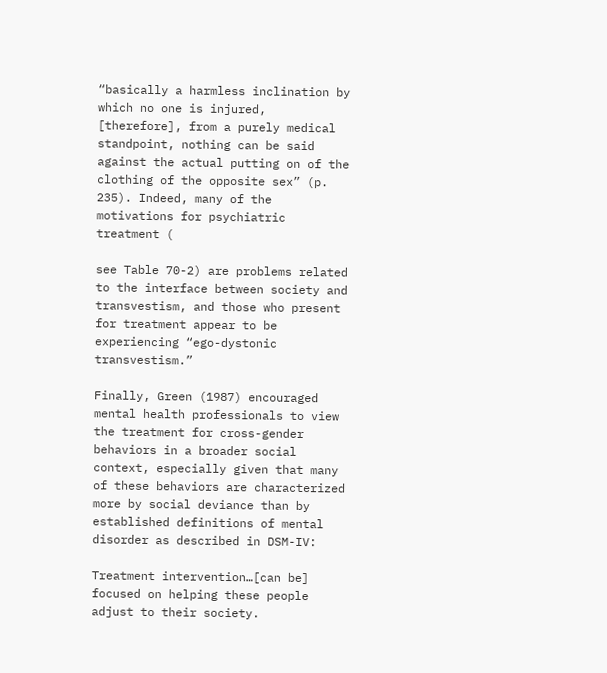“basically a harmless inclination by which no one is injured, [therefore], from a purely medical standpoint, nothing can be said against the actual putting on of the clothing of the opposite sex” (p. 235). Indeed, many of the motivations for psychiatric treatment (

see Table 70-2) are problems related to the interface between society and transvestism, and those who present for treatment appear to be experiencing “ego-dystonic transvestism.”

Finally, Green (1987) encouraged mental health professionals to view the treatment for cross-gender behaviors in a broader social context, especially given that many of these behaviors are characterized more by social deviance than by established definitions of mental disorder as described in DSM-IV:

Treatment intervention…[can be] focused on helping these people adjust to their society.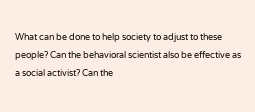What can be done to help society to adjust to these people? Can the behavioral scientist also be effective as a social activist? Can the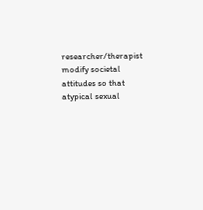researcher/therapist modify societal attitudes so that atypical sexual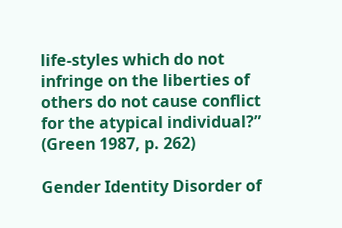life-styles which do not infringe on the liberties of others do not cause conflict for the atypical individual?” (Green 1987, p. 262)

Gender Identity Disorder of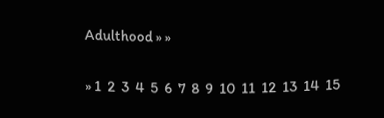Adulthood » »

» 1  2  3  4  5  6  7  8  9  10  11  12  13  14  15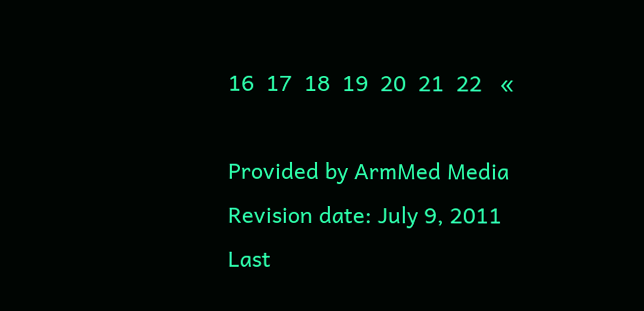16  17  18  19  20  21  22   «

Provided by ArmMed Media
Revision date: July 9, 2011
Last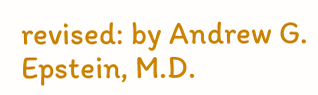revised: by Andrew G. Epstein, M.D.